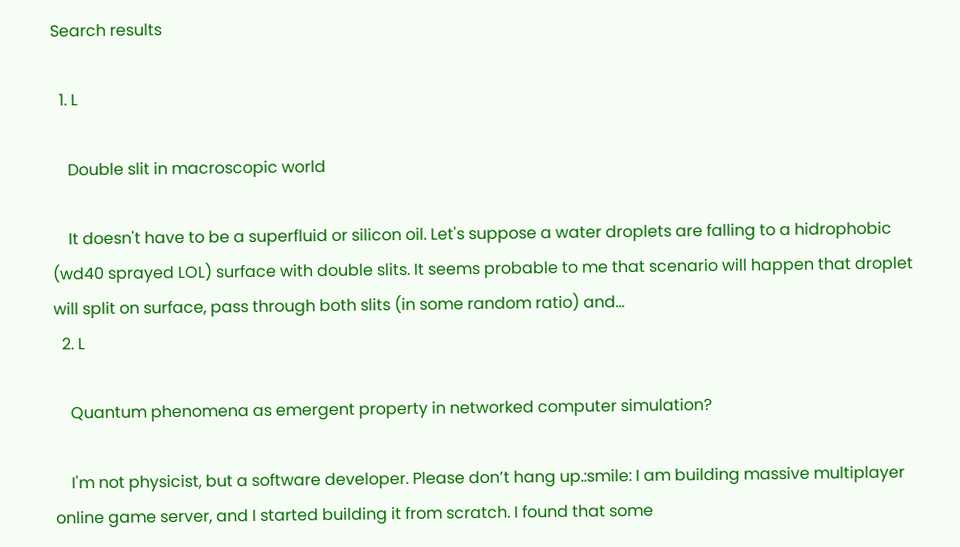Search results

  1. L

    Double slit in macroscopic world

    It doesn't have to be a superfluid or silicon oil. Let's suppose a water droplets are falling to a hidrophobic (wd40 sprayed LOL) surface with double slits. It seems probable to me that scenario will happen that droplet will split on surface, pass through both slits (in some random ratio) and...
  2. L

    Quantum phenomena as emergent property in networked computer simulation?

    I'm not physicist, but a software developer. Please don’t hang up.:smile: I am building massive multiplayer online game server, and I started building it from scratch. I found that some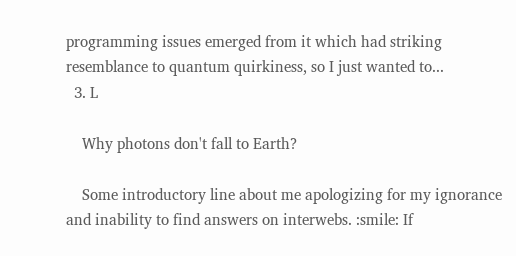programming issues emerged from it which had striking resemblance to quantum quirkiness, so I just wanted to...
  3. L

    Why photons don't fall to Earth?

    Some introductory line about me apologizing for my ignorance and inability to find answers on interwebs. :smile: If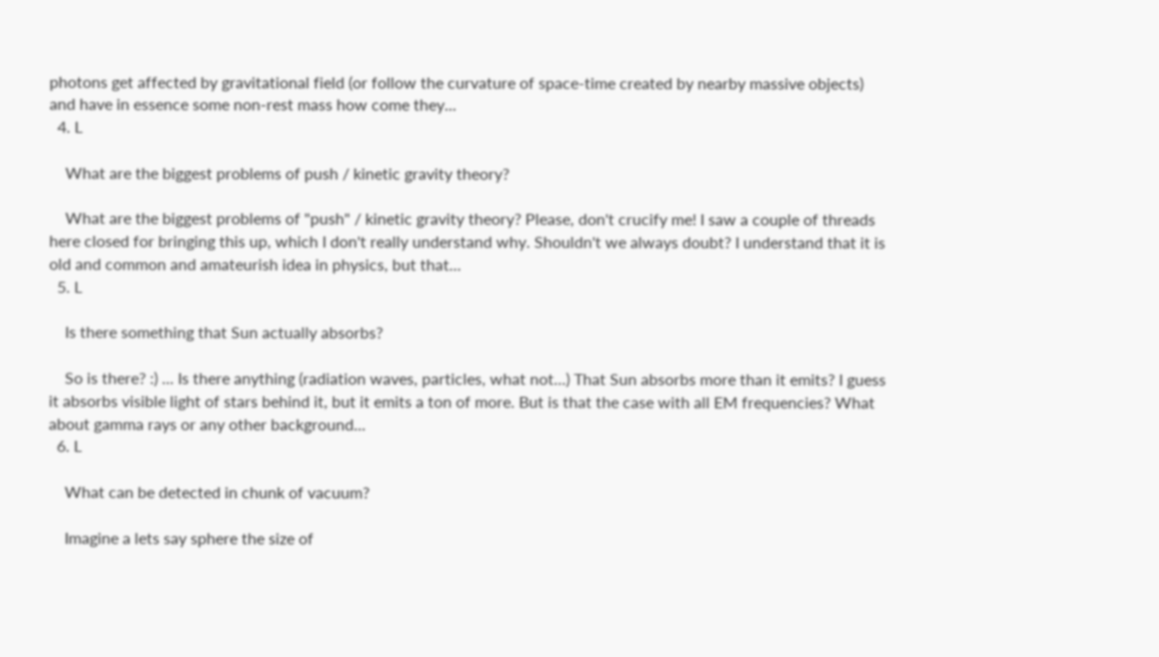photons get affected by gravitational field (or follow the curvature of space-time created by nearby massive objects) and have in essence some non-rest mass how come they...
  4. L

    What are the biggest problems of push / kinetic gravity theory?

    What are the biggest problems of "push" / kinetic gravity theory? Please, don't crucify me! I saw a couple of threads here closed for bringing this up, which I don't really understand why. Shouldn't we always doubt? I understand that it is old and common and amateurish idea in physics, but that...
  5. L

    Is there something that Sun actually absorbs?

    So is there? :) ... Is there anything (radiation waves, particles, what not...) That Sun absorbs more than it emits? I guess it absorbs visible light of stars behind it, but it emits a ton of more. But is that the case with all EM frequencies? What about gamma rays or any other background...
  6. L

    What can be detected in chunk of vacuum?

    Imagine a lets say sphere the size of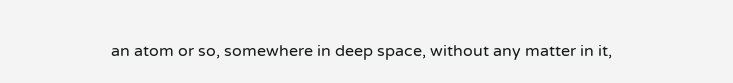an atom or so, somewhere in deep space, without any matter in it,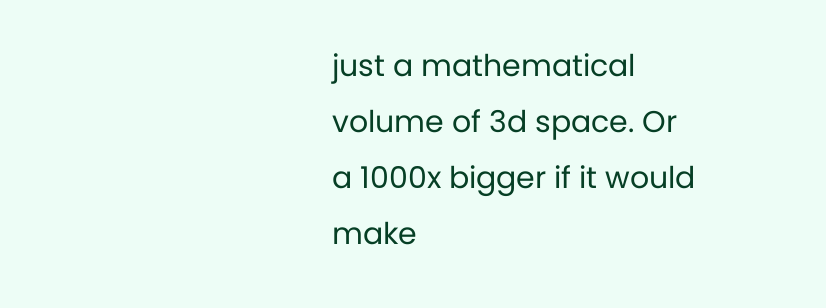just a mathematical volume of 3d space. Or a 1000x bigger if it would make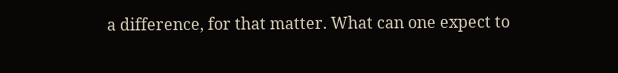a difference, for that matter. What can one expect to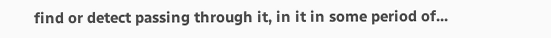find or detect passing through it, in it in some period of...